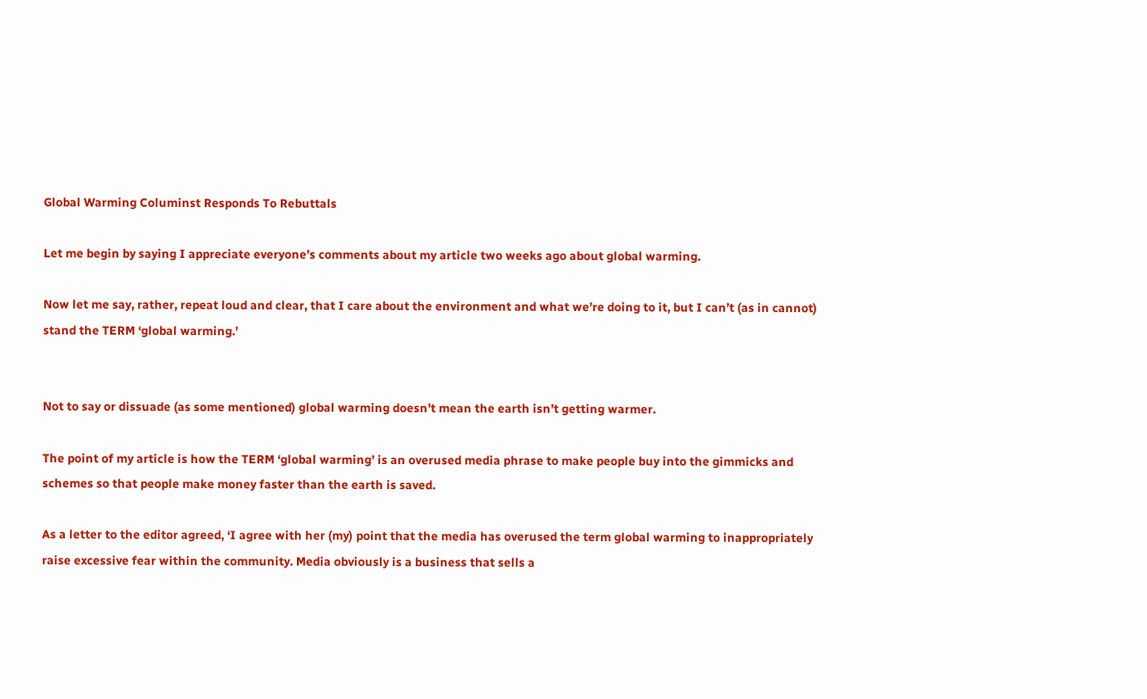Global Warming Columinst Responds To Rebuttals

Let me begin by saying I appreciate everyone’s comments about my article two weeks ago about global warming.

Now let me say, rather, repeat loud and clear, that I care about the environment and what we’re doing to it, but I can’t (as in cannot) stand the TERM ‘global warming.’


Not to say or dissuade (as some mentioned) global warming doesn’t mean the earth isn’t getting warmer.

The point of my article is how the TERM ‘global warming’ is an overused media phrase to make people buy into the gimmicks and schemes so that people make money faster than the earth is saved.

As a letter to the editor agreed, ‘I agree with her (my) point that the media has overused the term global warming to inappropriately raise excessive fear within the community. Media obviously is a business that sells a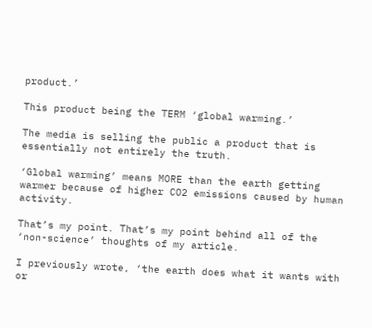product.’

This product being the TERM ‘global warming.’

The media is selling the public a product that is essentially not entirely the truth.

‘Global warming’ means MORE than the earth getting warmer because of higher CO2 emissions caused by human activity.

That’s my point. That’s my point behind all of the ‘non-science’ thoughts of my article.

I previously wrote, ‘the earth does what it wants with or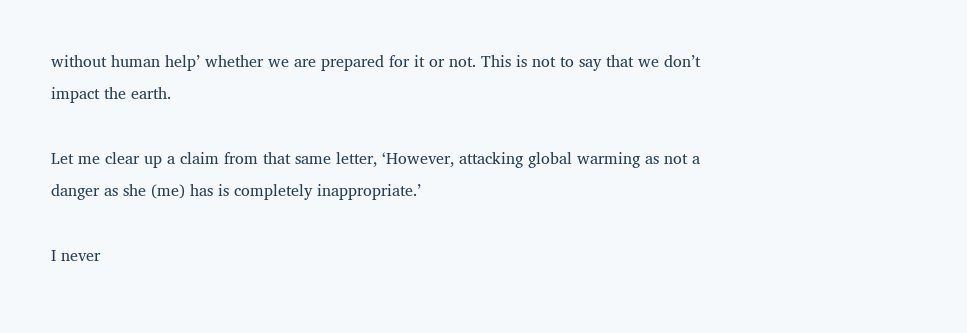without human help’ whether we are prepared for it or not. This is not to say that we don’t impact the earth.

Let me clear up a claim from that same letter, ‘However, attacking global warming as not a danger as she (me) has is completely inappropriate.’

I never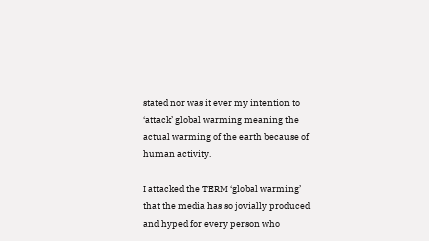stated nor was it ever my intention to ‘attack’ global warming meaning the actual warming of the earth because of human activity.

I attacked the TERM ‘global warming’ that the media has so jovially produced and hyped for every person who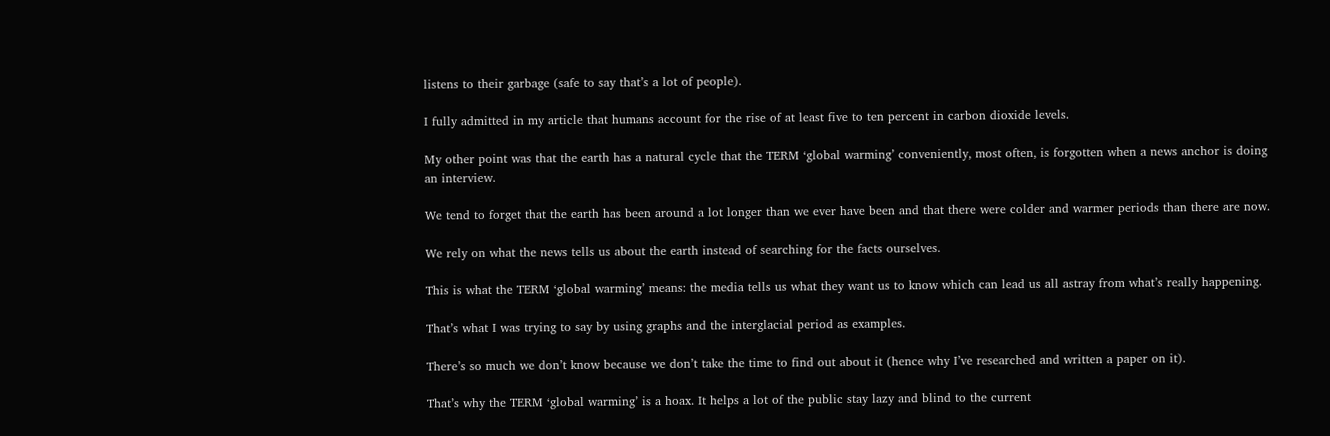listens to their garbage (safe to say that’s a lot of people).

I fully admitted in my article that humans account for the rise of at least five to ten percent in carbon dioxide levels.

My other point was that the earth has a natural cycle that the TERM ‘global warming’ conveniently, most often, is forgotten when a news anchor is doing an interview.

We tend to forget that the earth has been around a lot longer than we ever have been and that there were colder and warmer periods than there are now.

We rely on what the news tells us about the earth instead of searching for the facts ourselves.

This is what the TERM ‘global warming’ means: the media tells us what they want us to know which can lead us all astray from what’s really happening.

That’s what I was trying to say by using graphs and the interglacial period as examples.

There’s so much we don’t know because we don’t take the time to find out about it (hence why I’ve researched and written a paper on it).

That’s why the TERM ‘global warming’ is a hoax. It helps a lot of the public stay lazy and blind to the current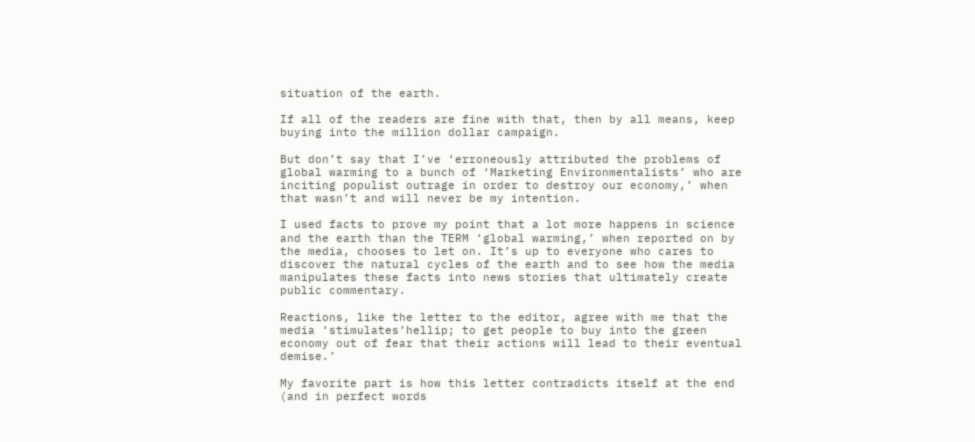situation of the earth.

If all of the readers are fine with that, then by all means, keep buying into the million dollar campaign.

But don’t say that I’ve ‘erroneously attributed the problems of global warming to a bunch of ‘Marketing Environmentalists’ who are inciting populist outrage in order to destroy our economy,’ when that wasn’t and will never be my intention.

I used facts to prove my point that a lot more happens in science and the earth than the TERM ‘global warming,’ when reported on by the media, chooses to let on. It’s up to everyone who cares to discover the natural cycles of the earth and to see how the media manipulates these facts into news stories that ultimately create public commentary.

Reactions, like the letter to the editor, agree with me that the media ‘stimulates’hellip; to get people to buy into the green economy out of fear that their actions will lead to their eventual demise.’

My favorite part is how this letter contradicts itself at the end (and in perfect words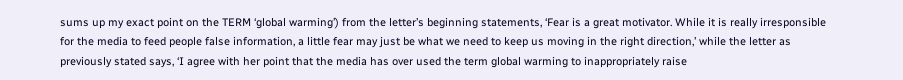sums up my exact point on the TERM ‘global warming’) from the letter’s beginning statements, ‘Fear is a great motivator. While it is really irresponsible for the media to feed people false information, a little fear may just be what we need to keep us moving in the right direction,’ while the letter as previously stated says, ‘I agree with her point that the media has over used the term global warming to inappropriately raise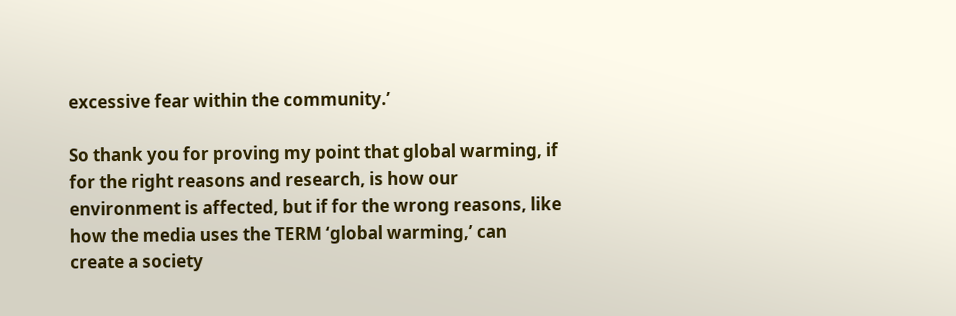excessive fear within the community.’

So thank you for proving my point that global warming, if for the right reasons and research, is how our environment is affected, but if for the wrong reasons, like how the media uses the TERM ‘global warming,’ can create a society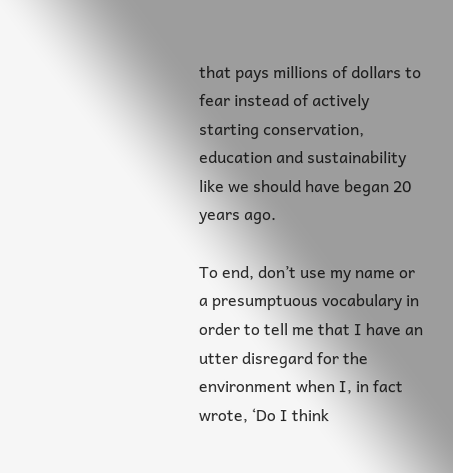that pays millions of dollars to fear instead of actively starting conservation, education and sustainability like we should have began 20 years ago.

To end, don’t use my name or a presumptuous vocabulary in order to tell me that I have an utter disregard for the environment when I, in fact wrote, ‘Do I think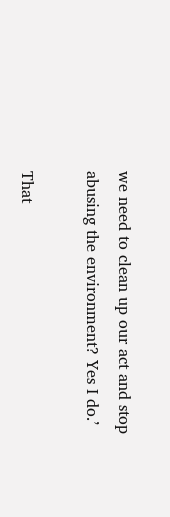we need to clean up our act and stop abusing the environment? Yes I do.’

That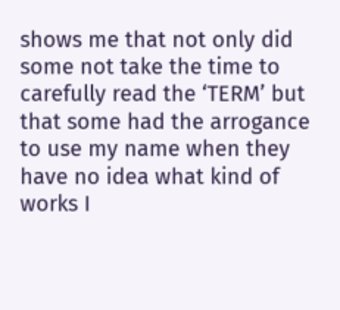shows me that not only did some not take the time to carefully read the ‘TERM’ but that some had the arrogance to use my name when they have no idea what kind of works I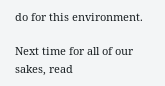do for this environment.

Next time for all of our sakes, read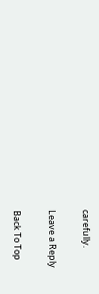carefully.

Leave a Reply

Back To Top